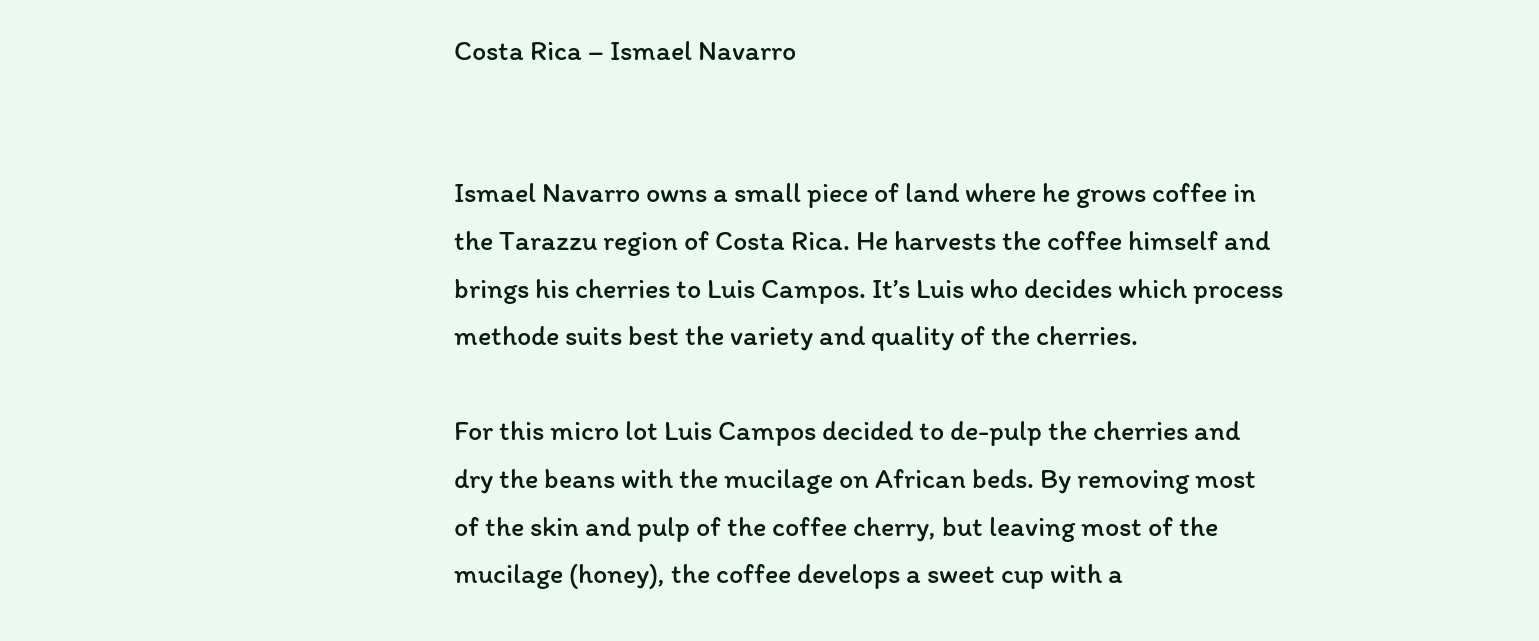Costa Rica – Ismael Navarro


Ismael Navarro owns a small piece of land where he grows coffee in the Tarazzu region of Costa Rica. He harvests the coffee himself and brings his cherries to Luis Campos. It’s Luis who decides which process methode suits best the variety and quality of the cherries.

For this micro lot Luis Campos decided to de-pulp the cherries and dry the beans with the mucilage on African beds. By removing most of the skin and pulp of the coffee cherry, but leaving most of the mucilage (honey), the coffee develops a sweet cup with a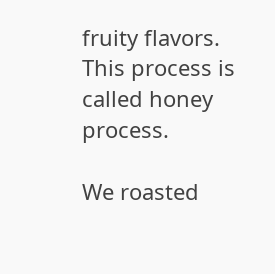fruity flavors.  This process is called honey process.

We roasted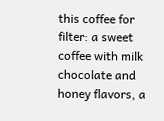this coffee for filter: a sweet coffee with milk chocolate and honey flavors, a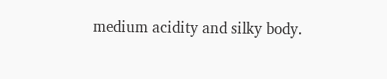medium acidity and silky body.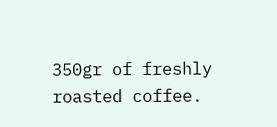350gr of freshly roasted coffee.